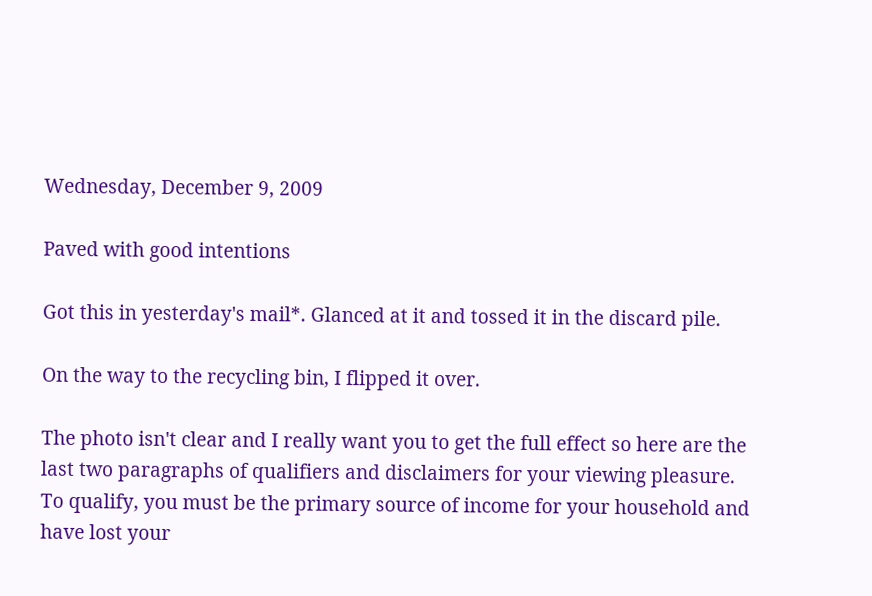Wednesday, December 9, 2009

Paved with good intentions

Got this in yesterday's mail*. Glanced at it and tossed it in the discard pile.

On the way to the recycling bin, I flipped it over.

The photo isn't clear and I really want you to get the full effect so here are the last two paragraphs of qualifiers and disclaimers for your viewing pleasure.
To qualify, you must be the primary source of income for your household and have lost your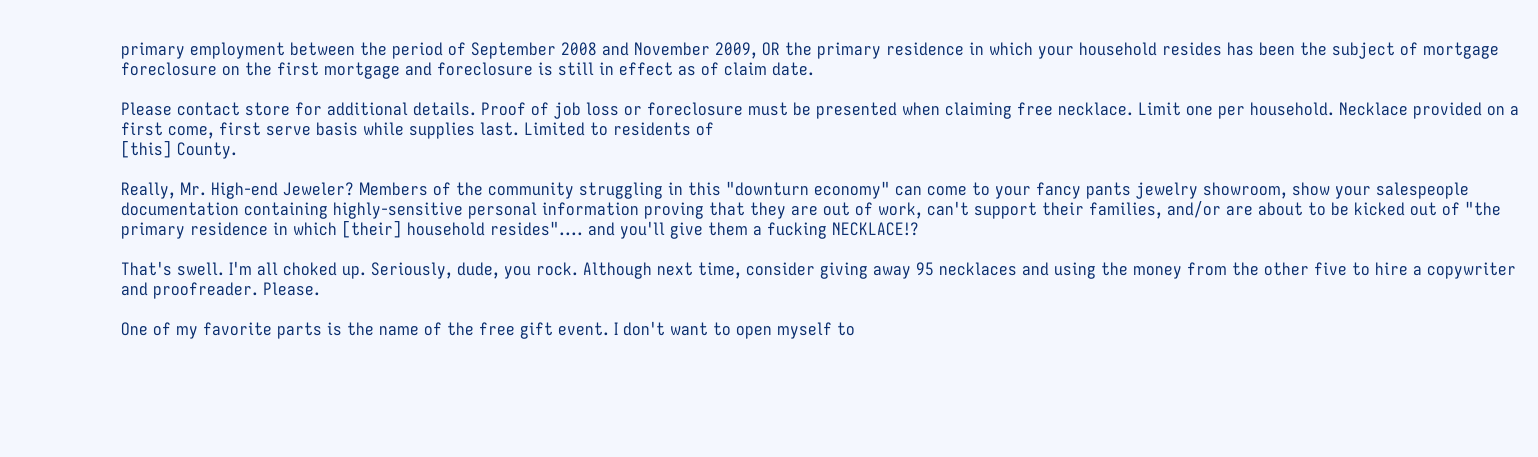primary employment between the period of September 2008 and November 2009, OR the primary residence in which your household resides has been the subject of mortgage foreclosure on the first mortgage and foreclosure is still in effect as of claim date.

Please contact store for additional details. Proof of job loss or foreclosure must be presented when claiming free necklace. Limit one per household. Necklace provided on a first come, first serve basis while supplies last. Limited to residents of
[this] County.

Really, Mr. High-end Jeweler? Members of the community struggling in this "downturn economy" can come to your fancy pants jewelry showroom, show your salespeople documentation containing highly-sensitive personal information proving that they are out of work, can't support their families, and/or are about to be kicked out of "the primary residence in which [their] household resides".... and you'll give them a fucking NECKLACE!?

That's swell. I'm all choked up. Seriously, dude, you rock. Although next time, consider giving away 95 necklaces and using the money from the other five to hire a copywriter and proofreader. Please.

One of my favorite parts is the name of the free gift event. I don't want to open myself to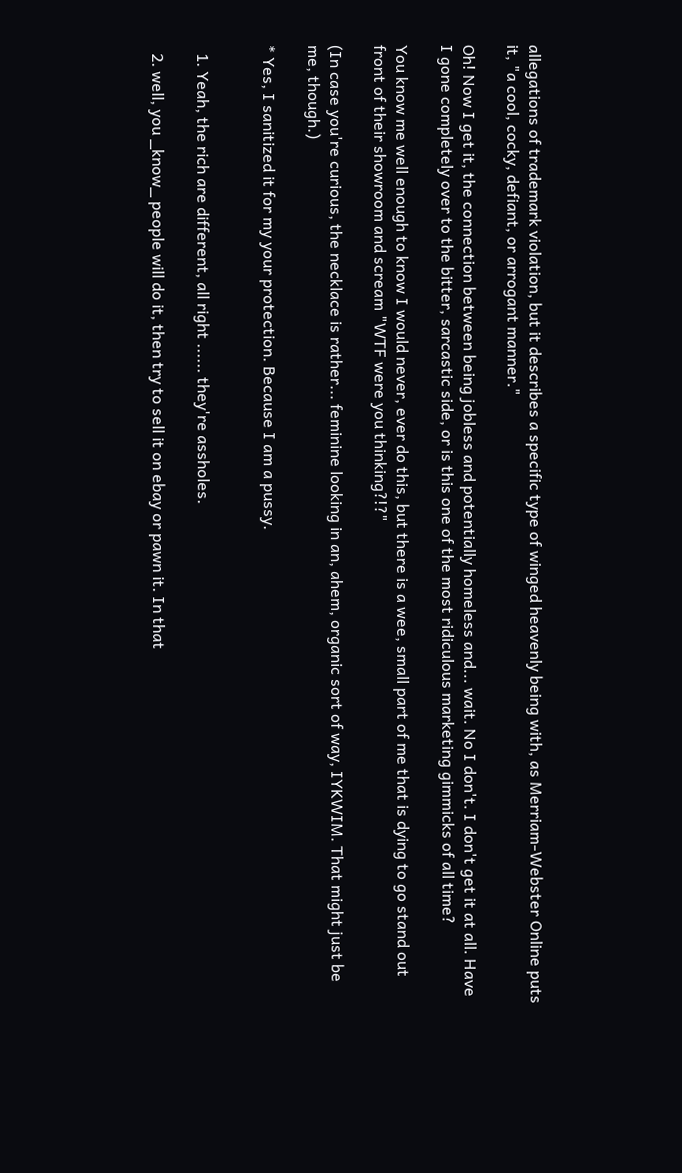allegations of trademark violation, but it describes a specific type of winged heavenly being with, as Merriam-Webster Online puts it, "a cool, cocky, defiant, or arrogant manner."

Oh! Now I get it, the connection between being jobless and potentially homeless and... wait. No I don't. I don't get it at all. Have I gone completely over to the bitter, sarcastic side, or is this one of the most ridiculous marketing gimmicks of all time?

You know me well enough to know I would never, ever do this, but there is a wee, small part of me that is dying to go stand out front of their showroom and scream "WTF were you thinking?!?"

(In case you're curious, the necklace is rather... feminine looking in an, ahem, organic sort of way, IYKWIM. That might just be me, though.)

* Yes, I sanitized it for my your protection. Because I am a pussy.


  1. Yeah, the rich are different, all right ...... they're assholes.

  2. well, you _know_ people will do it, then try to sell it on ebay or pawn it. In that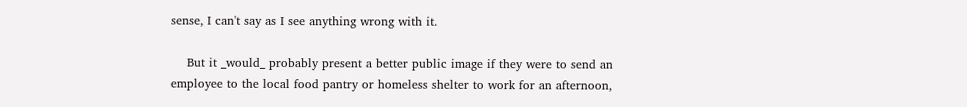sense, I can't say as I see anything wrong with it.

    But it _would_ probably present a better public image if they were to send an employee to the local food pantry or homeless shelter to work for an afternoon,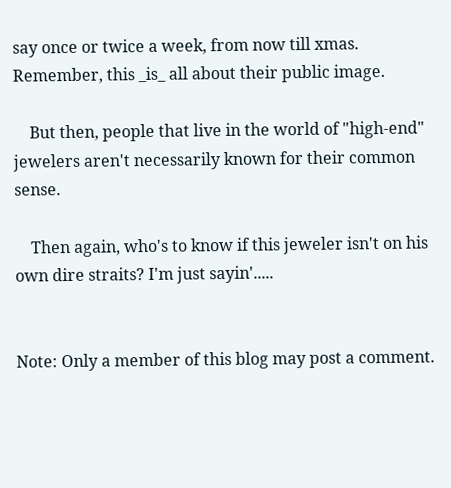say once or twice a week, from now till xmas. Remember, this _is_ all about their public image.

    But then, people that live in the world of "high-end" jewelers aren't necessarily known for their common sense.

    Then again, who's to know if this jeweler isn't on his own dire straits? I'm just sayin'.....


Note: Only a member of this blog may post a comment.